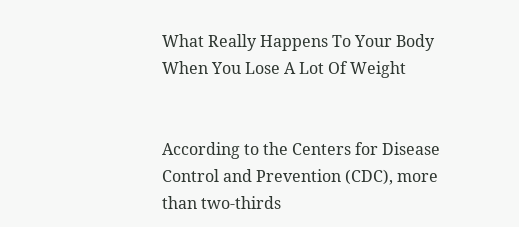What Really Happens To Your Body When You Lose A Lot Of Weight


According to the Centers for Disease Control and Prevention (CDC), more than two-thirds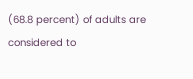(68.8 percent) of adults are considered to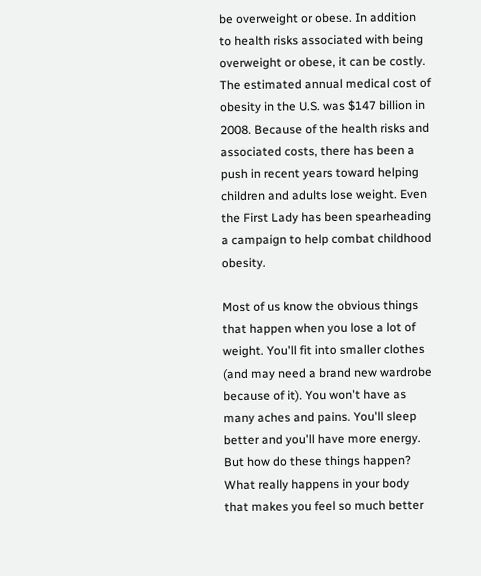be overweight or obese. In addition to health risks associated with being overweight or obese, it can be costly. The estimated annual medical cost of obesity in the U.S. was $147 billion in 2008. Because of the health risks and associated costs, there has been a push in recent years toward helping children and adults lose weight. Even the First Lady has been spearheading a campaign to help combat childhood obesity.

Most of us know the obvious things that happen when you lose a lot of weight. You'll fit into smaller clothes (and may need a brand new wardrobe because of it). You won't have as many aches and pains. You'll sleep better and you'll have more energy. But how do these things happen? What really happens in your body that makes you feel so much better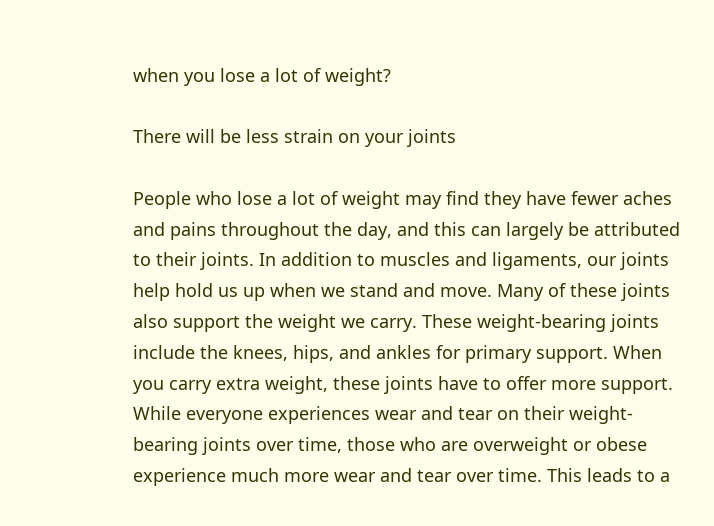when you lose a lot of weight?

There will be less strain on your joints

People who lose a lot of weight may find they have fewer aches and pains throughout the day, and this can largely be attributed to their joints. In addition to muscles and ligaments, our joints help hold us up when we stand and move. Many of these joints also support the weight we carry. These weight-bearing joints include the knees, hips, and ankles for primary support. When you carry extra weight, these joints have to offer more support. While everyone experiences wear and tear on their weight-bearing joints over time, those who are overweight or obese experience much more wear and tear over time. This leads to a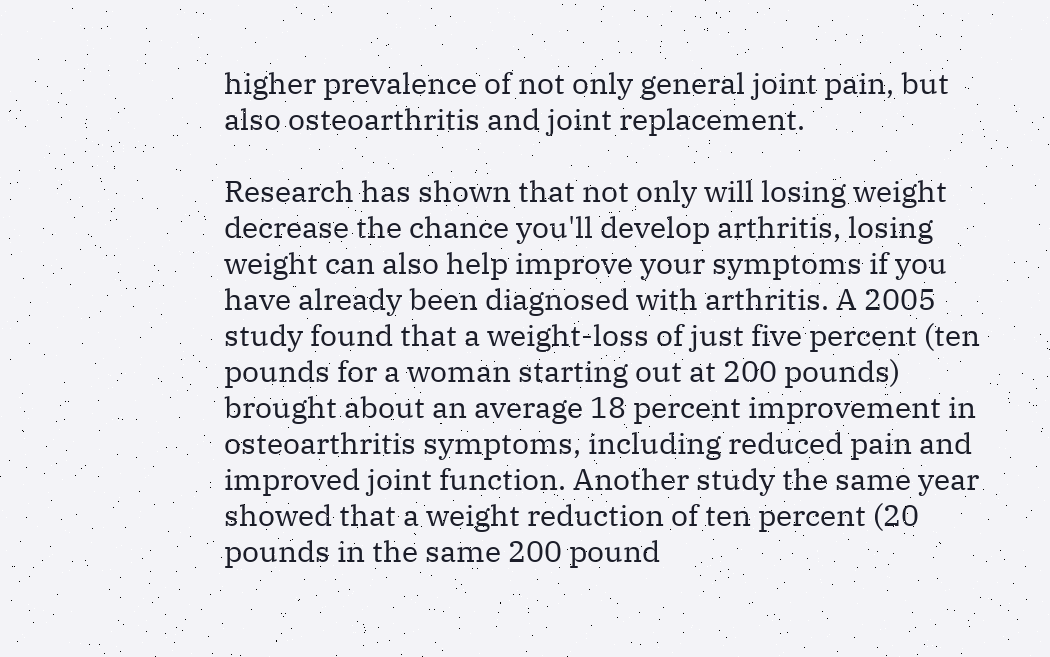higher prevalence of not only general joint pain, but also osteoarthritis and joint replacement.

Research has shown that not only will losing weight decrease the chance you'll develop arthritis, losing weight can also help improve your symptoms if you have already been diagnosed with arthritis. A 2005 study found that a weight-loss of just five percent (ten pounds for a woman starting out at 200 pounds) brought about an average 18 percent improvement in osteoarthritis symptoms, including reduced pain and improved joint function. Another study the same year showed that a weight reduction of ten percent (20 pounds in the same 200 pound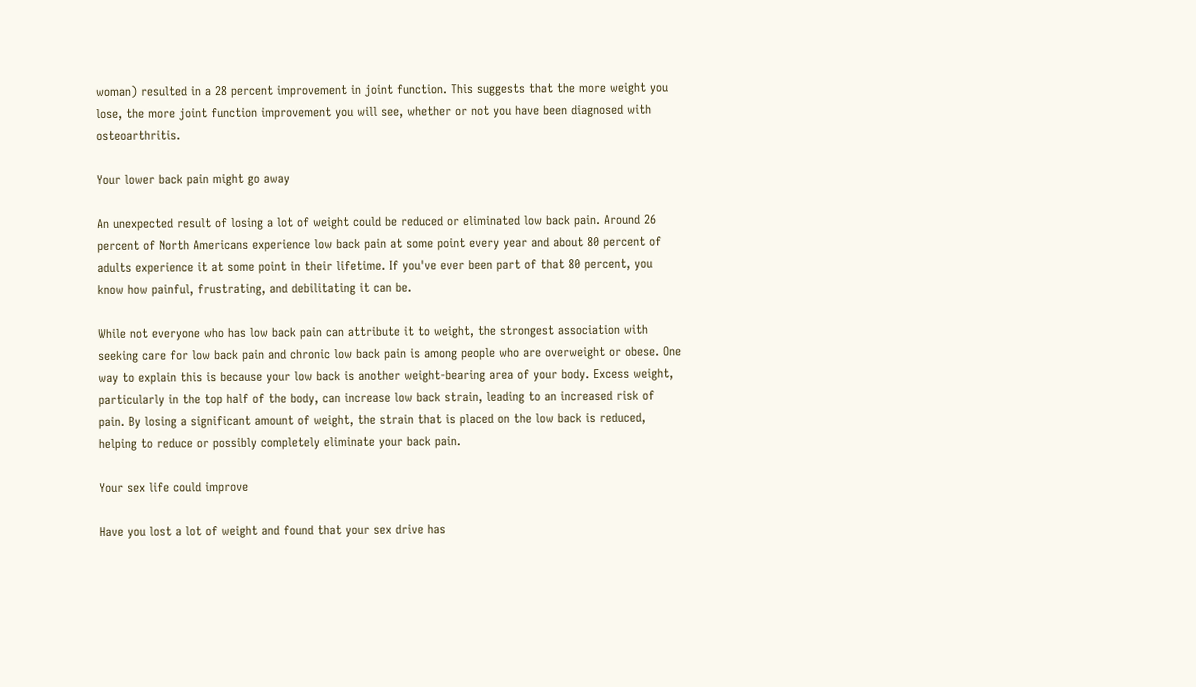woman) resulted in a 28 percent improvement in joint function. This suggests that the more weight you lose, the more joint function improvement you will see, whether or not you have been diagnosed with osteoarthritis.

Your lower back pain might go away

An unexpected result of losing a lot of weight could be reduced or eliminated low back pain. Around 26 percent of North Americans experience low back pain at some point every year and about 80 percent of adults experience it at some point in their lifetime. If you've ever been part of that 80 percent, you know how painful, frustrating, and debilitating it can be.

While not everyone who has low back pain can attribute it to weight, the strongest association with seeking care for low back pain and chronic low back pain is among people who are overweight or obese. One way to explain this is because your low back is another weight-bearing area of your body. Excess weight, particularly in the top half of the body, can increase low back strain, leading to an increased risk of pain. By losing a significant amount of weight, the strain that is placed on the low back is reduced, helping to reduce or possibly completely eliminate your back pain.

Your sex life could improve

Have you lost a lot of weight and found that your sex drive has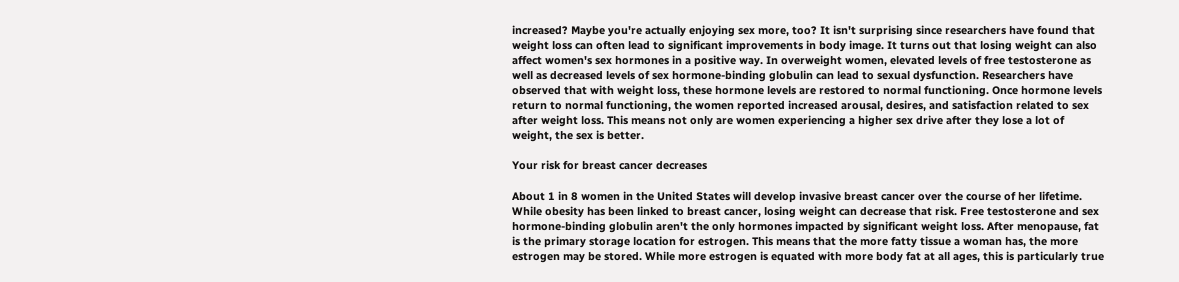increased? Maybe you're actually enjoying sex more, too? It isn't surprising since researchers have found that weight loss can often lead to significant improvements in body image. It turns out that losing weight can also affect women's sex hormones in a positive way. In overweight women, elevated levels of free testosterone as well as decreased levels of sex hormone-binding globulin can lead to sexual dysfunction. Researchers have observed that with weight loss, these hormone levels are restored to normal functioning. Once hormone levels return to normal functioning, the women reported increased arousal, desires, and satisfaction related to sex after weight loss. This means not only are women experiencing a higher sex drive after they lose a lot of weight, the sex is better.

Your risk for breast cancer decreases

About 1 in 8 women in the United States will develop invasive breast cancer over the course of her lifetime. While obesity has been linked to breast cancer, losing weight can decrease that risk. Free testosterone and sex hormone-binding globulin aren't the only hormones impacted by significant weight loss. After menopause, fat is the primary storage location for estrogen. This means that the more fatty tissue a woman has, the more estrogen may be stored. While more estrogen is equated with more body fat at all ages, this is particularly true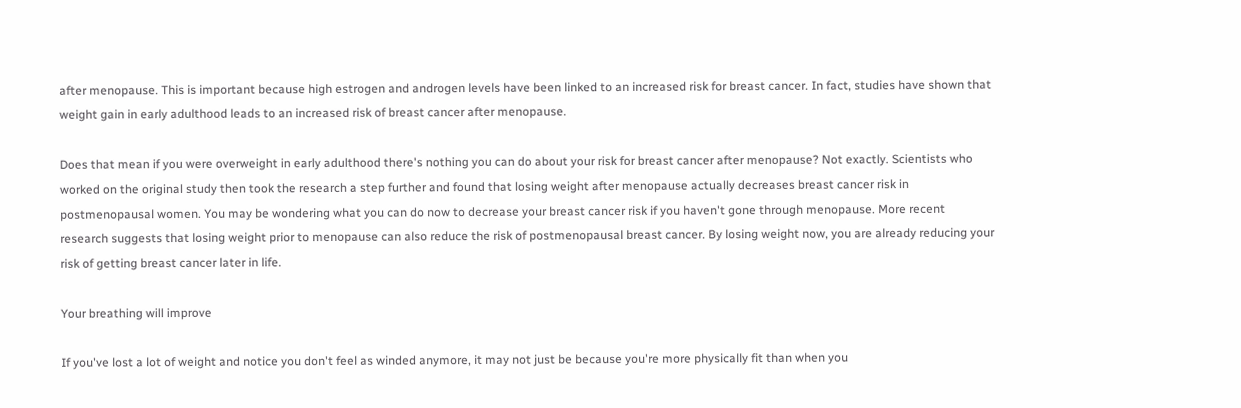after menopause. This is important because high estrogen and androgen levels have been linked to an increased risk for breast cancer. In fact, studies have shown that weight gain in early adulthood leads to an increased risk of breast cancer after menopause.

Does that mean if you were overweight in early adulthood there's nothing you can do about your risk for breast cancer after menopause? Not exactly. Scientists who worked on the original study then took the research a step further and found that losing weight after menopause actually decreases breast cancer risk in postmenopausal women. You may be wondering what you can do now to decrease your breast cancer risk if you haven't gone through menopause. More recent research suggests that losing weight prior to menopause can also reduce the risk of postmenopausal breast cancer. By losing weight now, you are already reducing your risk of getting breast cancer later in life.

Your breathing will improve

If you've lost a lot of weight and notice you don't feel as winded anymore, it may not just be because you're more physically fit than when you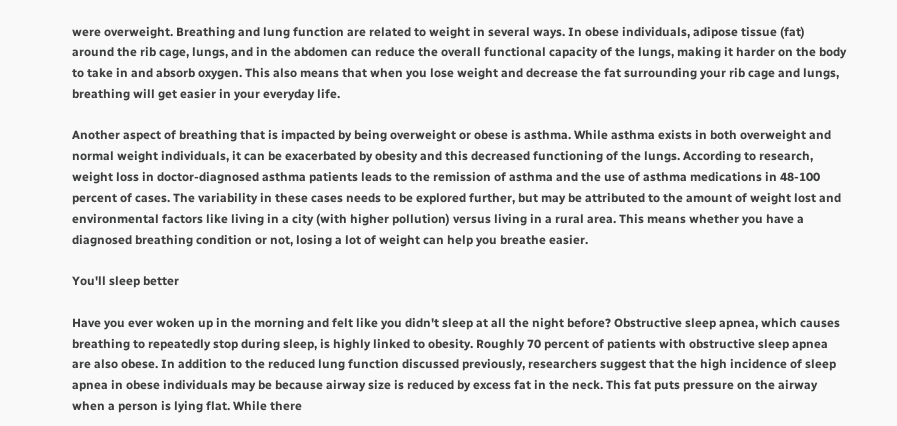were overweight. Breathing and lung function are related to weight in several ways. In obese individuals, adipose tissue (fat) around the rib cage, lungs, and in the abdomen can reduce the overall functional capacity of the lungs, making it harder on the body to take in and absorb oxygen. This also means that when you lose weight and decrease the fat surrounding your rib cage and lungs, breathing will get easier in your everyday life.

Another aspect of breathing that is impacted by being overweight or obese is asthma. While asthma exists in both overweight and normal weight individuals, it can be exacerbated by obesity and this decreased functioning of the lungs. According to research, weight loss in doctor-diagnosed asthma patients leads to the remission of asthma and the use of asthma medications in 48-100 percent of cases. The variability in these cases needs to be explored further, but may be attributed to the amount of weight lost and environmental factors like living in a city (with higher pollution) versus living in a rural area. This means whether you have a diagnosed breathing condition or not, losing a lot of weight can help you breathe easier.

You'll sleep better

Have you ever woken up in the morning and felt like you didn't sleep at all the night before? Obstructive sleep apnea, which causes breathing to repeatedly stop during sleep, is highly linked to obesity. Roughly 70 percent of patients with obstructive sleep apnea are also obese. In addition to the reduced lung function discussed previously, researchers suggest that the high incidence of sleep apnea in obese individuals may be because airway size is reduced by excess fat in the neck. This fat puts pressure on the airway when a person is lying flat. While there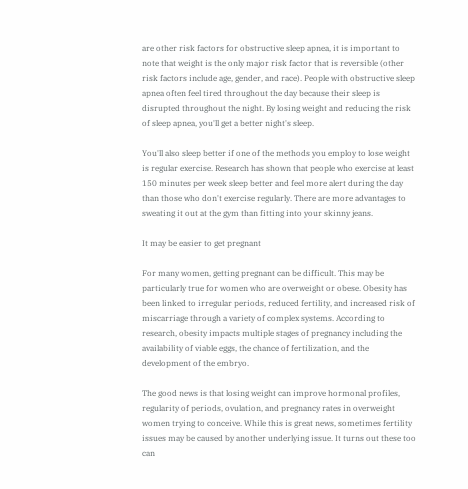are other risk factors for obstructive sleep apnea, it is important to note that weight is the only major risk factor that is reversible (other risk factors include age, gender, and race). People with obstructive sleep apnea often feel tired throughout the day because their sleep is disrupted throughout the night. By losing weight and reducing the risk of sleep apnea, you'll get a better night's sleep.

You'll also sleep better if one of the methods you employ to lose weight is regular exercise. Research has shown that people who exercise at least 150 minutes per week sleep better and feel more alert during the day than those who don't exercise regularly. There are more advantages to sweating it out at the gym than fitting into your skinny jeans.

It may be easier to get pregnant

For many women, getting pregnant can be difficult. This may be particularly true for women who are overweight or obese. Obesity has been linked to irregular periods, reduced fertility, and increased risk of miscarriage through a variety of complex systems. According to research, obesity impacts multiple stages of pregnancy including the availability of viable eggs, the chance of fertilization, and the development of the embryo.

The good news is that losing weight can improve hormonal profiles, regularity of periods, ovulation, and pregnancy rates in overweight women trying to conceive. While this is great news, sometimes fertility issues may be caused by another underlying issue. It turns out these too can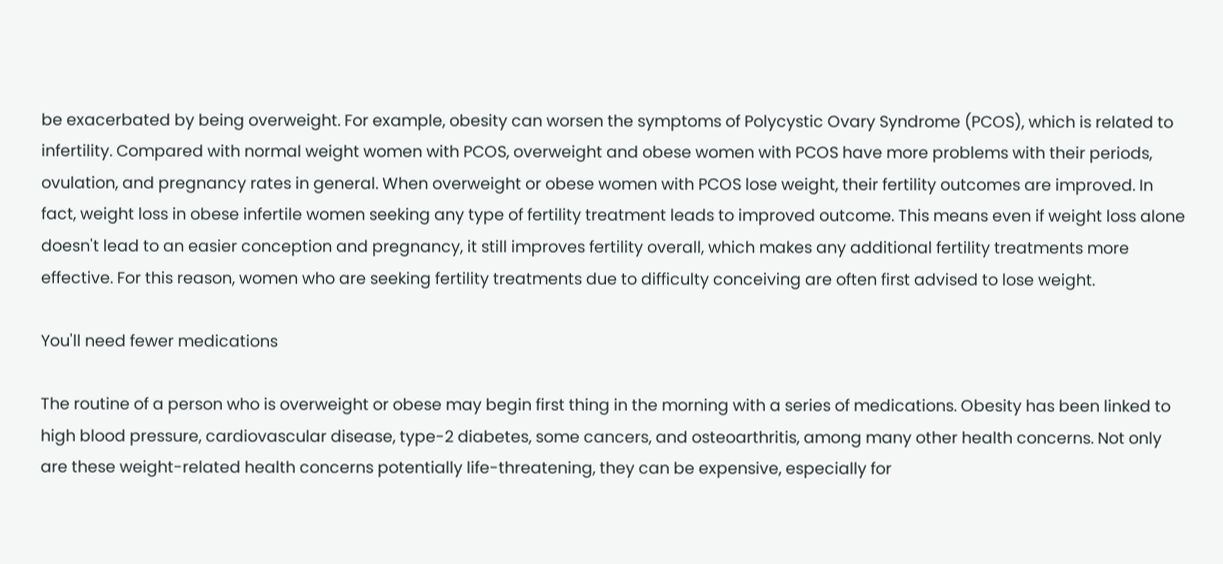be exacerbated by being overweight. For example, obesity can worsen the symptoms of Polycystic Ovary Syndrome (PCOS), which is related to infertility. Compared with normal weight women with PCOS, overweight and obese women with PCOS have more problems with their periods, ovulation, and pregnancy rates in general. When overweight or obese women with PCOS lose weight, their fertility outcomes are improved. In fact, weight loss in obese infertile women seeking any type of fertility treatment leads to improved outcome. This means even if weight loss alone doesn't lead to an easier conception and pregnancy, it still improves fertility overall, which makes any additional fertility treatments more effective. For this reason, women who are seeking fertility treatments due to difficulty conceiving are often first advised to lose weight.

You'll need fewer medications

The routine of a person who is overweight or obese may begin first thing in the morning with a series of medications. Obesity has been linked to high blood pressure, cardiovascular disease, type-2 diabetes, some cancers, and osteoarthritis, among many other health concerns. Not only are these weight-related health concerns potentially life-threatening, they can be expensive, especially for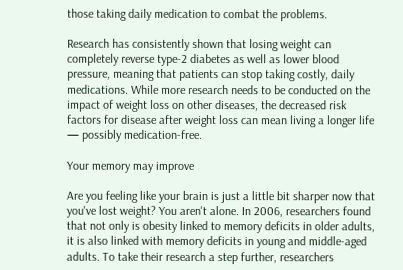those taking daily medication to combat the problems.

Research has consistently shown that losing weight can completely reverse type-2 diabetes as well as lower blood pressure, meaning that patients can stop taking costly, daily medications. While more research needs to be conducted on the impact of weight loss on other diseases, the decreased risk factors for disease after weight loss can mean living a longer life — possibly medication-free.

Your memory may improve

Are you feeling like your brain is just a little bit sharper now that you've lost weight? You aren't alone. In 2006, researchers found that not only is obesity linked to memory deficits in older adults, it is also linked with memory deficits in young and middle-aged adults. To take their research a step further, researchers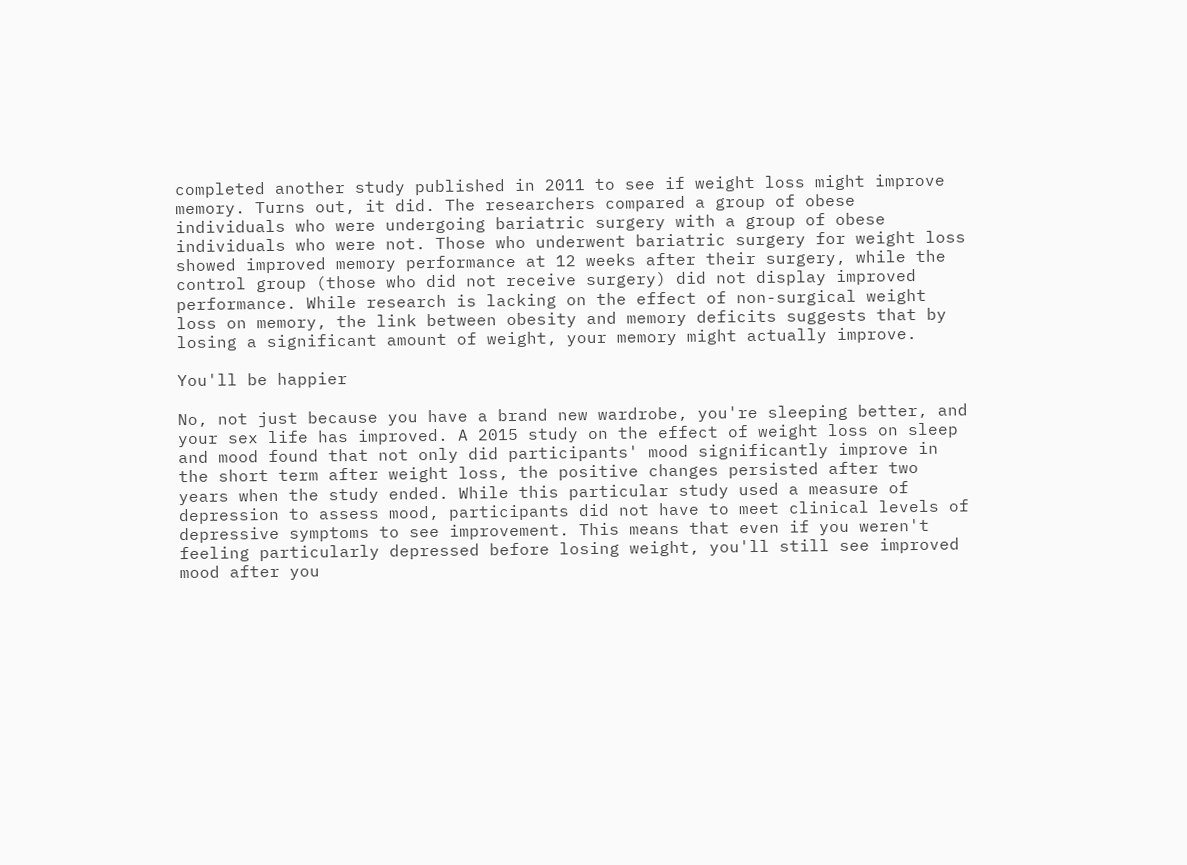completed another study published in 2011 to see if weight loss might improve memory. Turns out, it did. The researchers compared a group of obese individuals who were undergoing bariatric surgery with a group of obese individuals who were not. Those who underwent bariatric surgery for weight loss showed improved memory performance at 12 weeks after their surgery, while the control group (those who did not receive surgery) did not display improved performance. While research is lacking on the effect of non-surgical weight loss on memory, the link between obesity and memory deficits suggests that by losing a significant amount of weight, your memory might actually improve.

You'll be happier

No, not just because you have a brand new wardrobe, you're sleeping better, and your sex life has improved. A 2015 study on the effect of weight loss on sleep and mood found that not only did participants' mood significantly improve in the short term after weight loss, the positive changes persisted after two years when the study ended. While this particular study used a measure of depression to assess mood, participants did not have to meet clinical levels of depressive symptoms to see improvement. This means that even if you weren't feeling particularly depressed before losing weight, you'll still see improved mood after you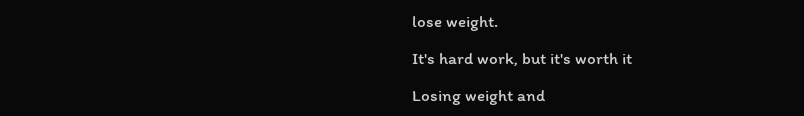lose weight.

It's hard work, but it's worth it

Losing weight and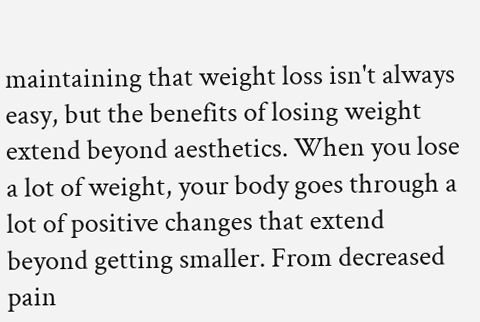maintaining that weight loss isn't always easy, but the benefits of losing weight extend beyond aesthetics. When you lose a lot of weight, your body goes through a lot of positive changes that extend beyond getting smaller. From decreased pain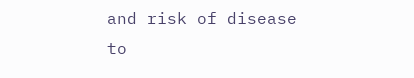and risk of disease to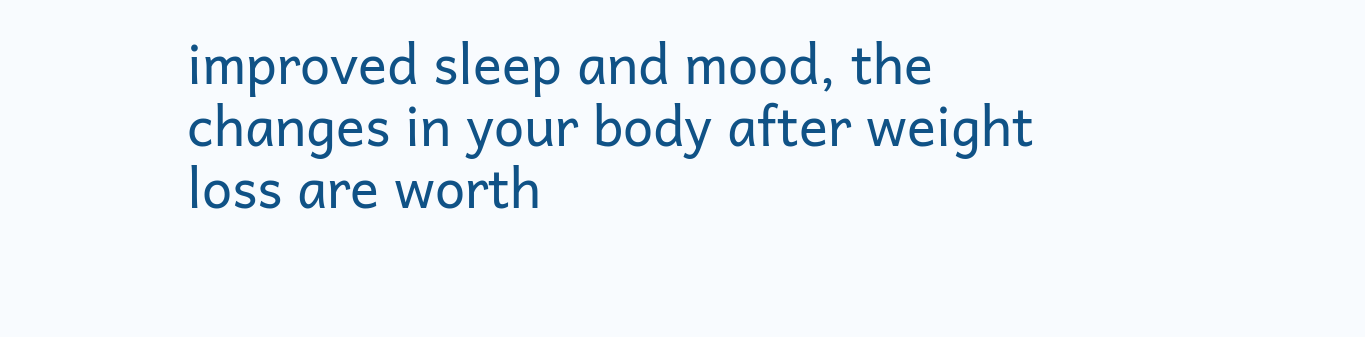improved sleep and mood, the changes in your body after weight loss are worth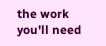the work you'll need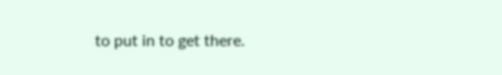to put in to get there.